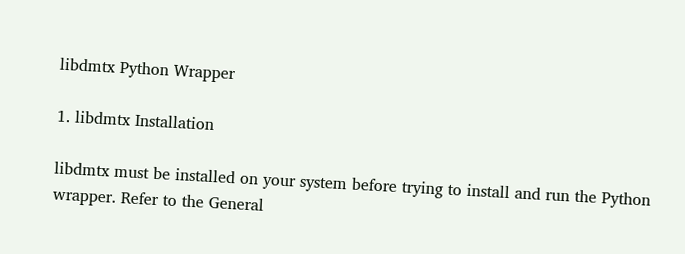libdmtx Python Wrapper

1. libdmtx Installation

libdmtx must be installed on your system before trying to install and run the Python wrapper. Refer to the General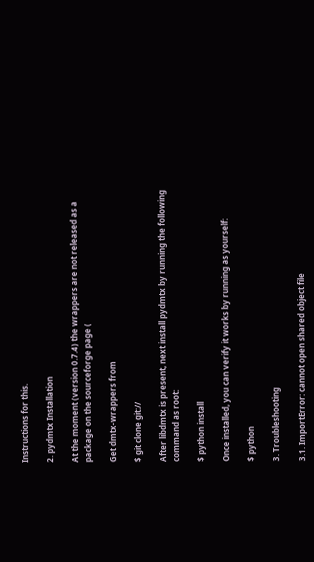Instructions for this.

2. pydmtx Installation

At the moment (version 0.7.4) the wrappers are not released as a package on the sourceforge page (

Get dmtx-wrappers from

$ git clone git://

After libdmtx is present, next install pydmtx by running the following command as root:

$ python install

Once installed, you can verify it works by running as yourself:

$ python

3. Troubleshooting

3.1. ImportError: cannot open shared object file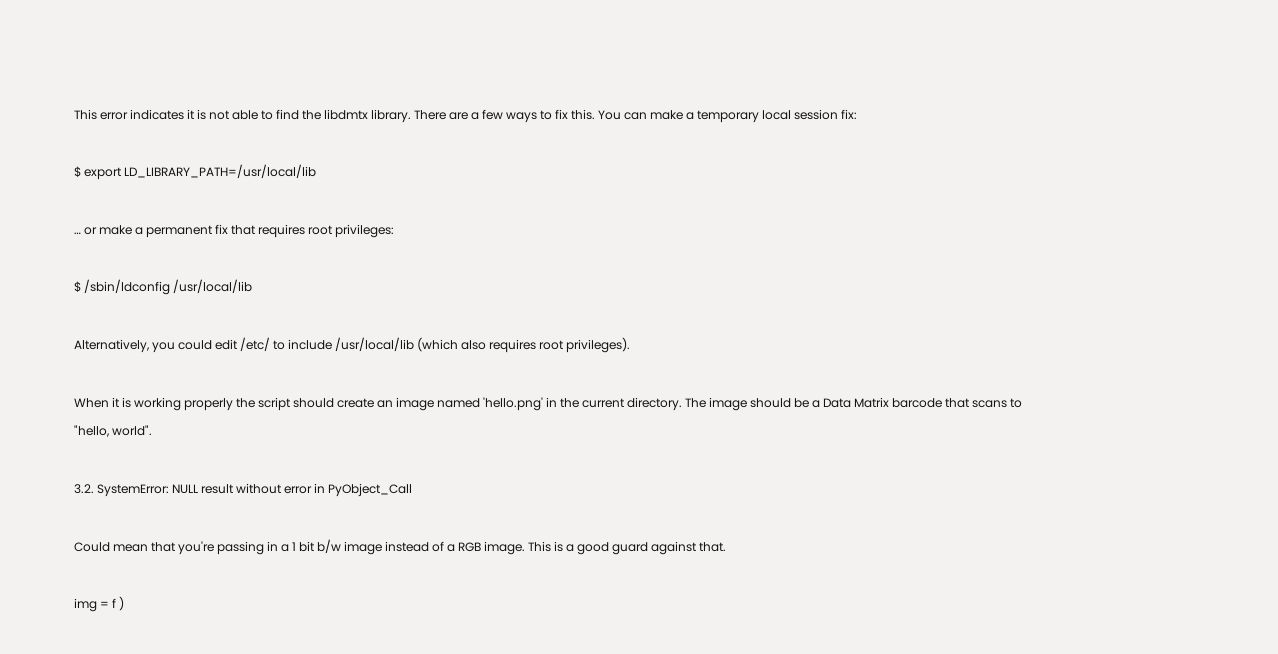This error indicates it is not able to find the libdmtx library. There are a few ways to fix this. You can make a temporary local session fix:

$ export LD_LIBRARY_PATH=/usr/local/lib

… or make a permanent fix that requires root privileges:

$ /sbin/ldconfig /usr/local/lib

Alternatively, you could edit /etc/ to include /usr/local/lib (which also requires root privileges).

When it is working properly the script should create an image named 'hello.png' in the current directory. The image should be a Data Matrix barcode that scans to "hello, world".

3.2. SystemError: NULL result without error in PyObject_Call

Could mean that you're passing in a 1 bit b/w image instead of a RGB image. This is a good guard against that.

img = f )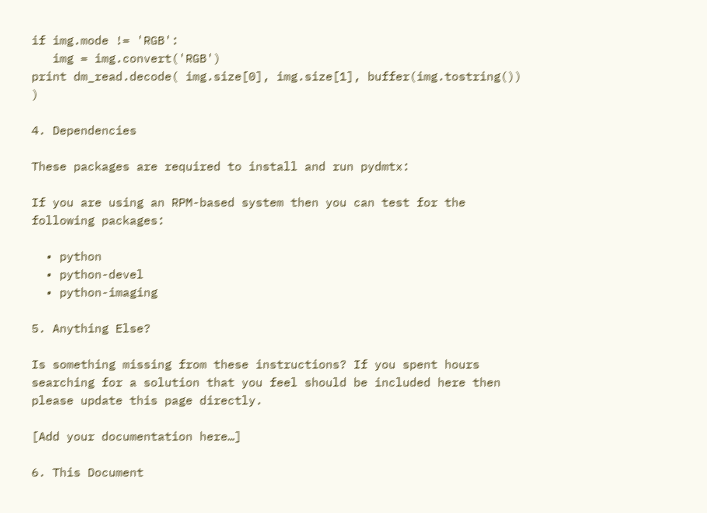if img.mode != 'RGB':
   img = img.convert('RGB')
print dm_read.decode( img.size[0], img.size[1], buffer(img.tostring()) )

4. Dependencies

These packages are required to install and run pydmtx:

If you are using an RPM-based system then you can test for the following packages:

  • python
  • python-devel
  • python-imaging

5. Anything Else?

Is something missing from these instructions? If you spent hours searching for a solution that you feel should be included here then please update this page directly.

[Add your documentation here…]

6. This Document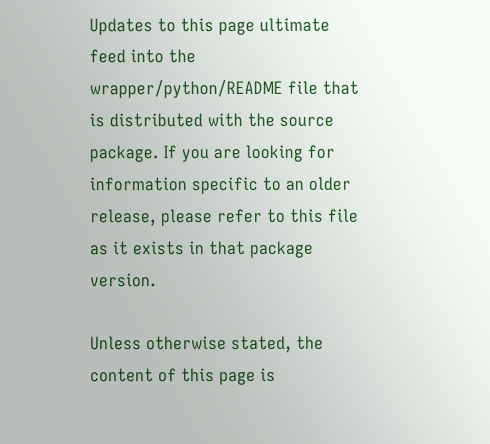Updates to this page ultimate feed into the wrapper/python/README file that is distributed with the source package. If you are looking for information specific to an older release, please refer to this file as it exists in that package version.

Unless otherwise stated, the content of this page is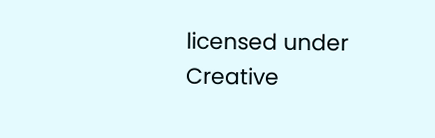licensed under Creative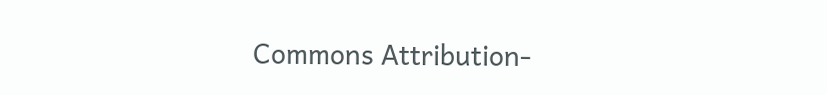Commons Attribution-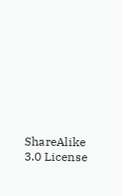ShareAlike 3.0 License